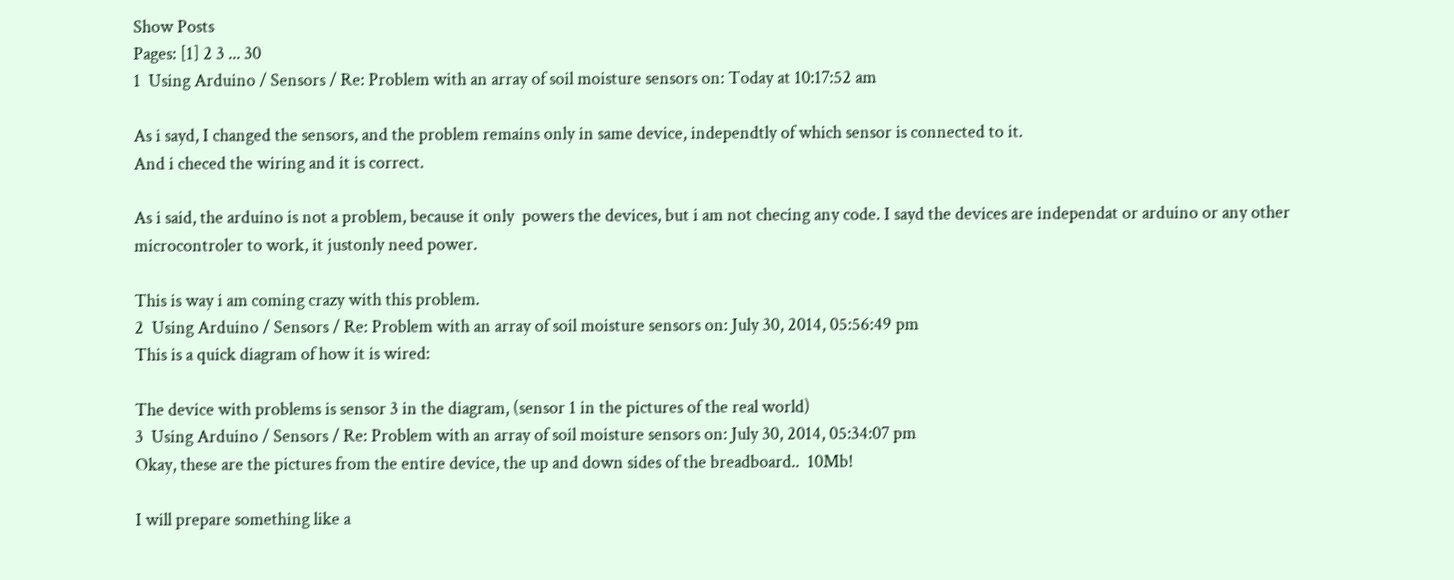Show Posts
Pages: [1] 2 3 ... 30
1  Using Arduino / Sensors / Re: Problem with an array of soil moisture sensors on: Today at 10:17:52 am

As i sayd, I changed the sensors, and the problem remains only in same device, independtly of which sensor is connected to it.
And i checed the wiring and it is correct.

As i said, the arduino is not a problem, because it only  powers the devices, but i am not checing any code. I sayd the devices are independat or arduino or any other microcontroler to work, it justonly need power.

This is way i am coming crazy with this problem.
2  Using Arduino / Sensors / Re: Problem with an array of soil moisture sensors on: July 30, 2014, 05:56:49 pm
This is a quick diagram of how it is wired:

The device with problems is sensor 3 in the diagram, (sensor 1 in the pictures of the real world)
3  Using Arduino / Sensors / Re: Problem with an array of soil moisture sensors on: July 30, 2014, 05:34:07 pm
Okay, these are the pictures from the entire device, the up and down sides of the breadboard..  10Mb!

I will prepare something like a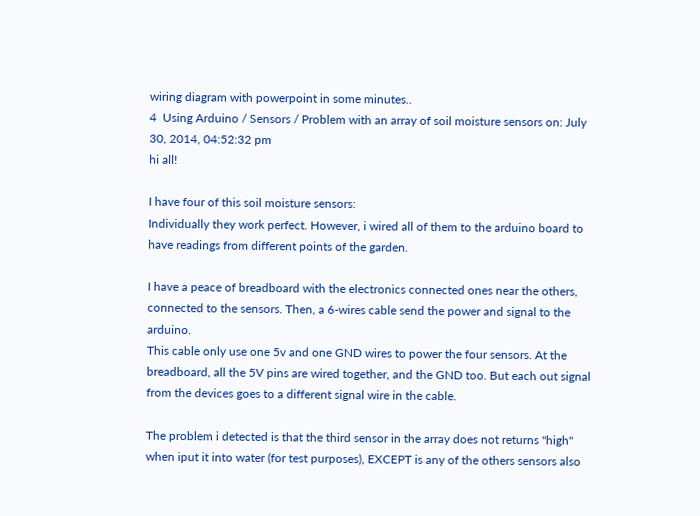wiring diagram with powerpoint in some minutes..
4  Using Arduino / Sensors / Problem with an array of soil moisture sensors on: July 30, 2014, 04:52:32 pm
hi all!

I have four of this soil moisture sensors:
Individually they work perfect. However, i wired all of them to the arduino board to have readings from different points of the garden.

I have a peace of breadboard with the electronics connected ones near the others, connected to the sensors. Then, a 6-wires cable send the power and signal to the arduino.
This cable only use one 5v and one GND wires to power the four sensors. At the breadboard, all the 5V pins are wired together, and the GND too. But each out signal from the devices goes to a different signal wire in the cable.

The problem i detected is that the third sensor in the array does not returns "high" when iput it into water (for test purposes), EXCEPT is any of the others sensors also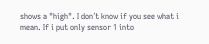shows a "high". I don´t know if you see what i mean. If i put only sensor 1 into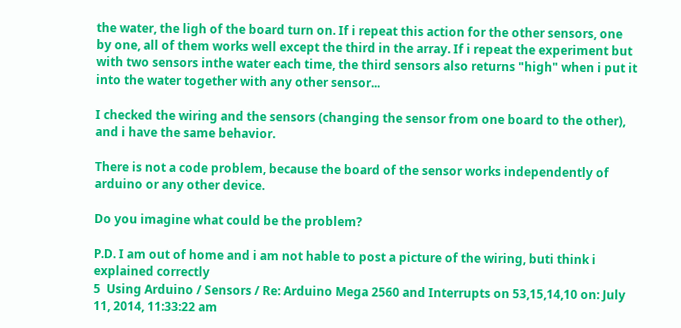the water, the ligh of the board turn on. If i repeat this action for the other sensors, one by one, all of them works well except the third in the array. If i repeat the experiment but with two sensors inthe water each time, the third sensors also returns "high" when i put it into the water together with any other sensor...

I checked the wiring and the sensors (changing the sensor from one board to the other), and i have the same behavior.

There is not a code problem, because the board of the sensor works independently of arduino or any other device.

Do you imagine what could be the problem?

P.D. I am out of home and i am not hable to post a picture of the wiring, buti think i explained correctly
5  Using Arduino / Sensors / Re: Arduino Mega 2560 and Interrupts on 53,15,14,10 on: July 11, 2014, 11:33:22 am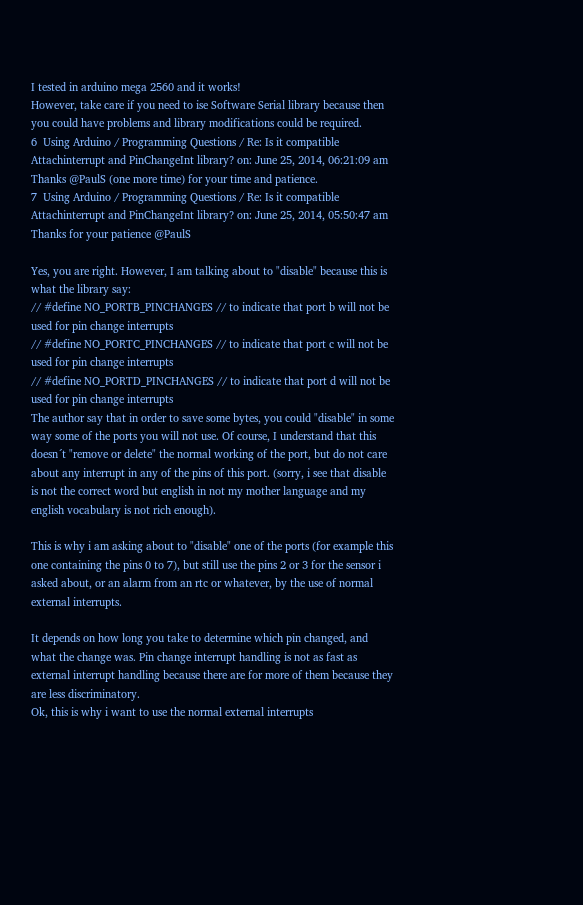I tested in arduino mega 2560 and it works!
However, take care if you need to ise Software Serial library because then you could have problems and library modifications could be required.
6  Using Arduino / Programming Questions / Re: Is it compatible Attachinterrupt and PinChangeInt library? on: June 25, 2014, 06:21:09 am
Thanks @PaulS (one more time) for your time and patience.
7  Using Arduino / Programming Questions / Re: Is it compatible Attachinterrupt and PinChangeInt library? on: June 25, 2014, 05:50:47 am
Thanks for your patience @PaulS

Yes, you are right. However, I am talking about to "disable" because this is what the library say:
// #define NO_PORTB_PINCHANGES // to indicate that port b will not be used for pin change interrupts
// #define NO_PORTC_PINCHANGES // to indicate that port c will not be used for pin change interrupts
// #define NO_PORTD_PINCHANGES // to indicate that port d will not be used for pin change interrupts
The author say that in order to save some bytes, you could "disable" in some way some of the ports you will not use. Of course, I understand that this doesn´t "remove or delete" the normal working of the port, but do not care about any interrupt in any of the pins of this port. (sorry, i see that disable is not the correct word but english in not my mother language and my english vocabulary is not rich enough).

This is why i am asking about to "disable" one of the ports (for example this one containing the pins 0 to 7), but still use the pins 2 or 3 for the sensor i asked about, or an alarm from an rtc or whatever, by the use of normal external interrupts.

It depends on how long you take to determine which pin changed, and what the change was. Pin change interrupt handling is not as fast as external interrupt handling because there are for more of them because they are less discriminatory.
Ok, this is why i want to use the normal external interrupts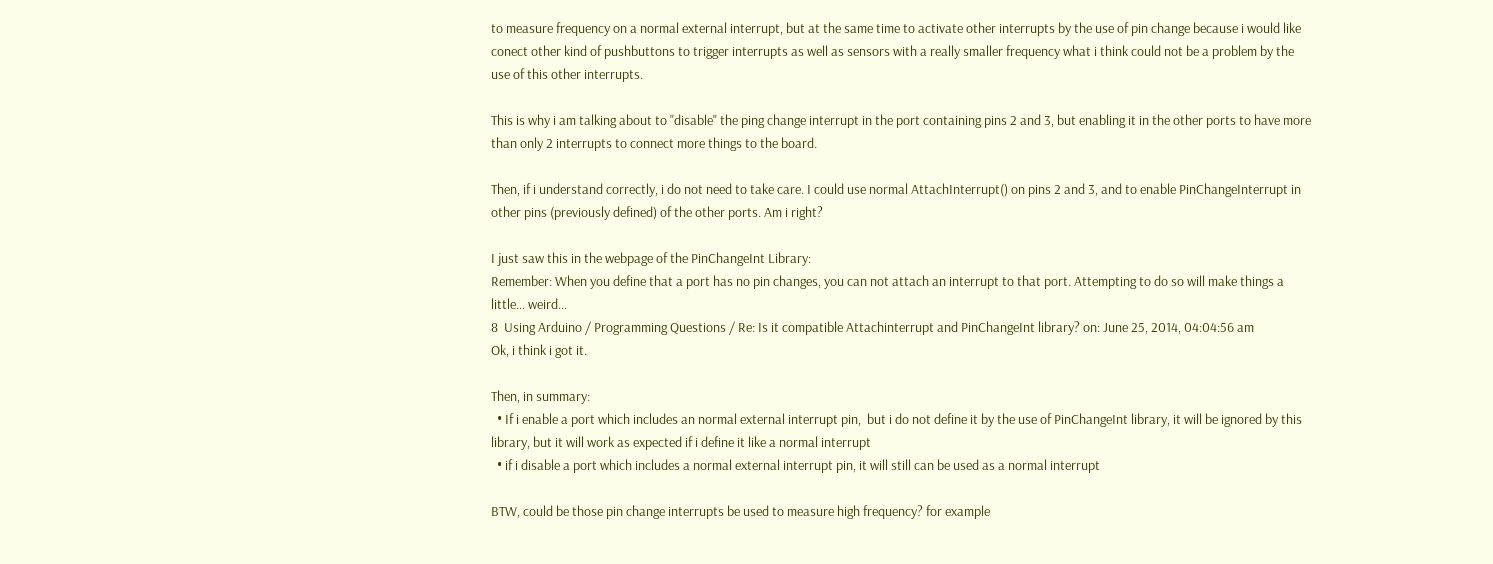to measure frequency on a normal external interrupt, but at the same time to activate other interrupts by the use of pin change because i would like conect other kind of pushbuttons to trigger interrupts as well as sensors with a really smaller frequency what i think could not be a problem by the use of this other interrupts.

This is why i am talking about to "disable" the ping change interrupt in the port containing pins 2 and 3, but enabling it in the other ports to have more than only 2 interrupts to connect more things to the board.

Then, if i understand correctly, i do not need to take care. I could use normal AttachInterrupt() on pins 2 and 3, and to enable PinChangeInterrupt in other pins (previously defined) of the other ports. Am i right?

I just saw this in the webpage of the PinChangeInt Library:
Remember: When you define that a port has no pin changes, you can not attach an interrupt to that port. Attempting to do so will make things a little... weird...
8  Using Arduino / Programming Questions / Re: Is it compatible Attachinterrupt and PinChangeInt library? on: June 25, 2014, 04:04:56 am
Ok, i think i got it.

Then, in summary:
  • If i enable a port which includes an normal external interrupt pin,  but i do not define it by the use of PinChangeInt library, it will be ignored by this library, but it will work as expected if i define it like a normal interrupt
  • if i disable a port which includes a normal external interrupt pin, it will still can be used as a normal interrupt

BTW, could be those pin change interrupts be used to measure high frequency? for example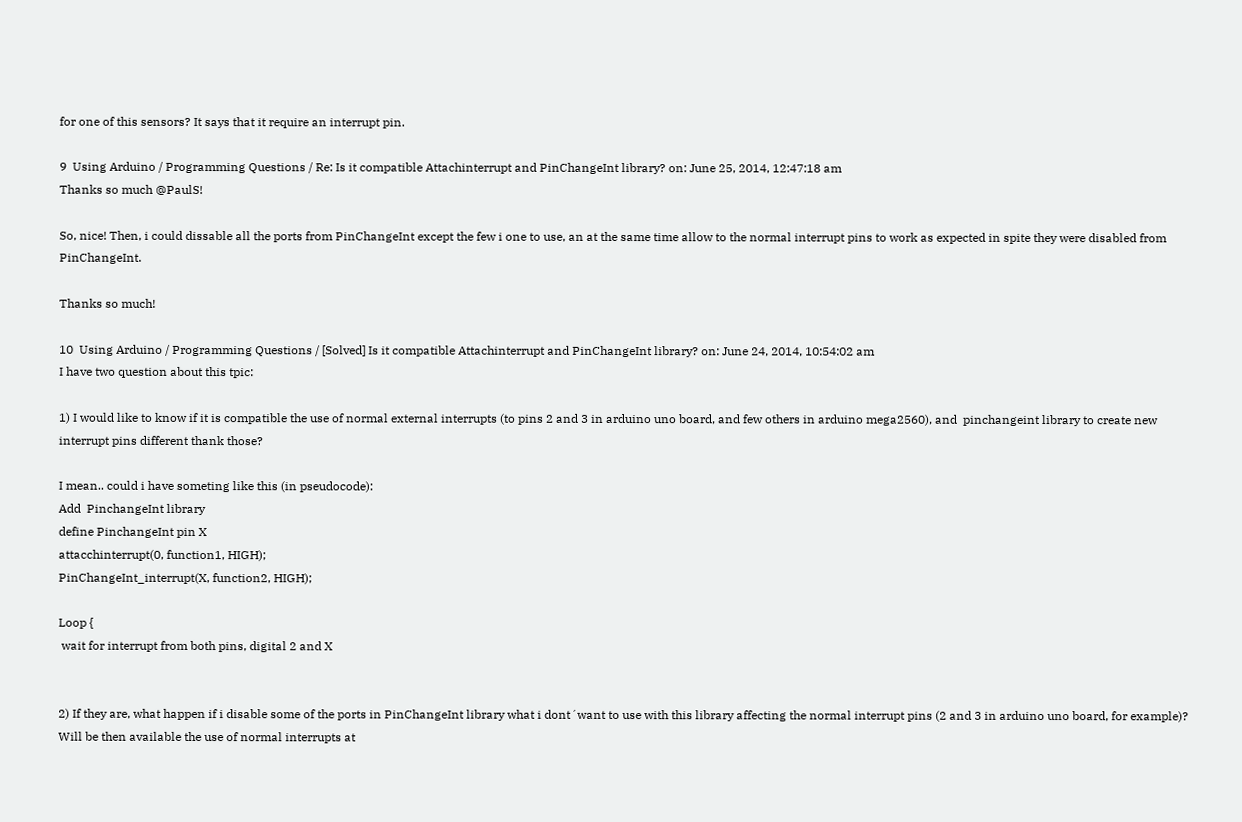for one of this sensors? It says that it require an interrupt pin.

9  Using Arduino / Programming Questions / Re: Is it compatible Attachinterrupt and PinChangeInt library? on: June 25, 2014, 12:47:18 am
Thanks so much @PaulS!

So, nice! Then, i could dissable all the ports from PinChangeInt except the few i one to use, an at the same time allow to the normal interrupt pins to work as expected in spite they were disabled from PinChangeInt.

Thanks so much!

10  Using Arduino / Programming Questions / [Solved] Is it compatible Attachinterrupt and PinChangeInt library? on: June 24, 2014, 10:54:02 am
I have two question about this tpic:

1) I would like to know if it is compatible the use of normal external interrupts (to pins 2 and 3 in arduino uno board, and few others in arduino mega2560), and  pinchangeint library to create new interrupt pins different thank those?

I mean.. could i have someting like this (in pseudocode):
Add  PinchangeInt library
define PinchangeInt pin X
attacchinterrupt(0, function1, HIGH);
PinChangeInt_interrupt(X, function2, HIGH);

Loop {
 wait for interrupt from both pins, digital 2 and X


2) If they are, what happen if i disable some of the ports in PinChangeInt library what i dont´want to use with this library affecting the normal interrupt pins (2 and 3 in arduino uno board, for example)? Will be then available the use of normal interrupts at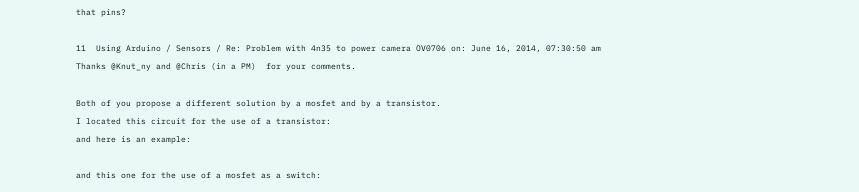that pins?

11  Using Arduino / Sensors / Re: Problem with 4n35 to power camera OV0706 on: June 16, 2014, 07:30:50 am
Thanks @Knut_ny and @Chris (in a PM)  for your comments.

Both of you propose a different solution by a mosfet and by a transistor.
I located this circuit for the use of a transistor:
and here is an example:

and this one for the use of a mosfet as a switch: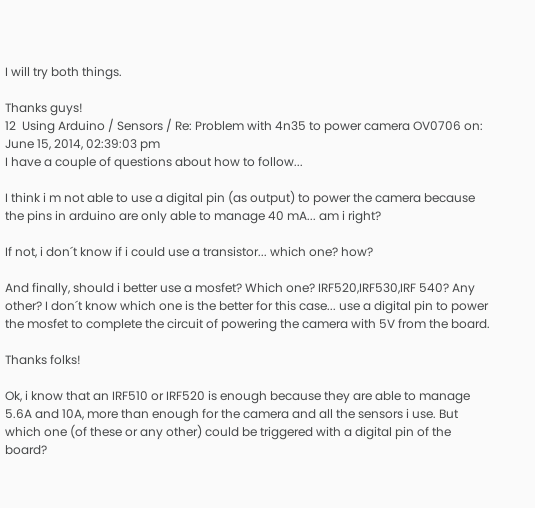I will try both things.

Thanks guys!
12  Using Arduino / Sensors / Re: Problem with 4n35 to power camera OV0706 on: June 15, 2014, 02:39:03 pm
I have a couple of questions about how to follow...

I think i m not able to use a digital pin (as output) to power the camera because the pins in arduino are only able to manage 40 mA... am i right?

If not, i don´t know if i could use a transistor... which one? how?

And finally, should i better use a mosfet? Which one? IRF520,IRF530,IRF 540? Any other? I don´t know which one is the better for this case... use a digital pin to power the mosfet to complete the circuit of powering the camera with 5V from the board.

Thanks folks!

Ok, i know that an IRF510 or IRF520 is enough because they are able to manage 5.6A and 10A, more than enough for the camera and all the sensors i use. But which one (of these or any other) could be triggered with a digital pin of the board?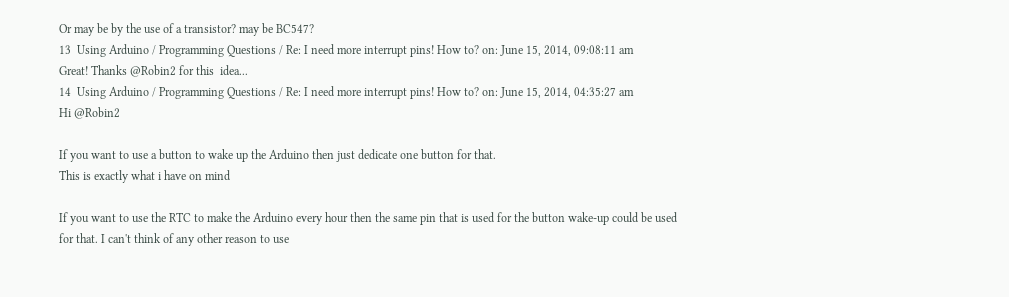Or may be by the use of a transistor? may be BC547?
13  Using Arduino / Programming Questions / Re: I need more interrupt pins! How to? on: June 15, 2014, 09:08:11 am
Great! Thanks @Robin2 for this  idea...
14  Using Arduino / Programming Questions / Re: I need more interrupt pins! How to? on: June 15, 2014, 04:35:27 am
Hi @Robin2

If you want to use a button to wake up the Arduino then just dedicate one button for that.
This is exactly what i have on mind

If you want to use the RTC to make the Arduino every hour then the same pin that is used for the button wake-up could be used for that. I can't think of any other reason to use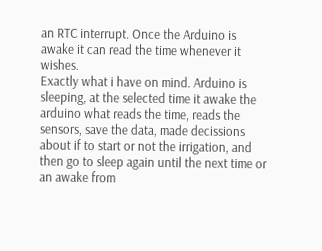an RTC interrupt. Once the Arduino is awake it can read the time whenever it wishes.
Exactly what i have on mind. Arduino is sleeping, at the selected time it awake the arduino what reads the time, reads the sensors, save the data, made decissions about if to start or not the irrigation, and then go to sleep again until the next time or an awake from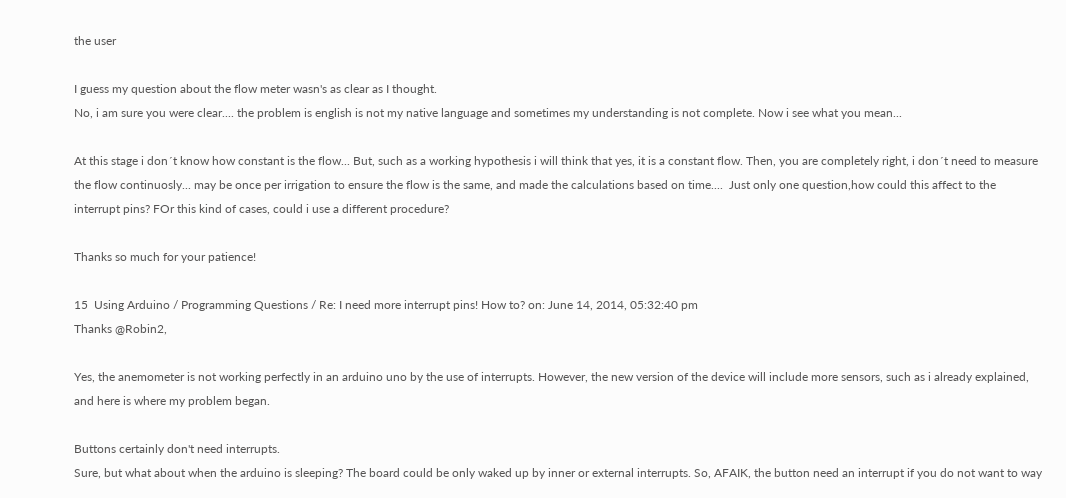the user

I guess my question about the flow meter wasn's as clear as I thought.
No, i am sure you were clear.... the problem is english is not my native language and sometimes my understanding is not complete. Now i see what you mean...

At this stage i don´t know how constant is the flow... But, such as a working hypothesis i will think that yes, it is a constant flow. Then, you are completely right, i don´t need to measure the flow continuosly... may be once per irrigation to ensure the flow is the same, and made the calculations based on time....  Just only one question,how could this affect to the interrupt pins? FOr this kind of cases, could i use a different procedure?

Thanks so much for your patience!

15  Using Arduino / Programming Questions / Re: I need more interrupt pins! How to? on: June 14, 2014, 05:32:40 pm
Thanks @Robin2,

Yes, the anemometer is not working perfectly in an arduino uno by the use of interrupts. However, the new version of the device will include more sensors, such as i already explained, and here is where my problem began.

Buttons certainly don't need interrupts.
Sure, but what about when the arduino is sleeping? The board could be only waked up by inner or external interrupts. So, AFAIK, the button need an interrupt if you do not want to way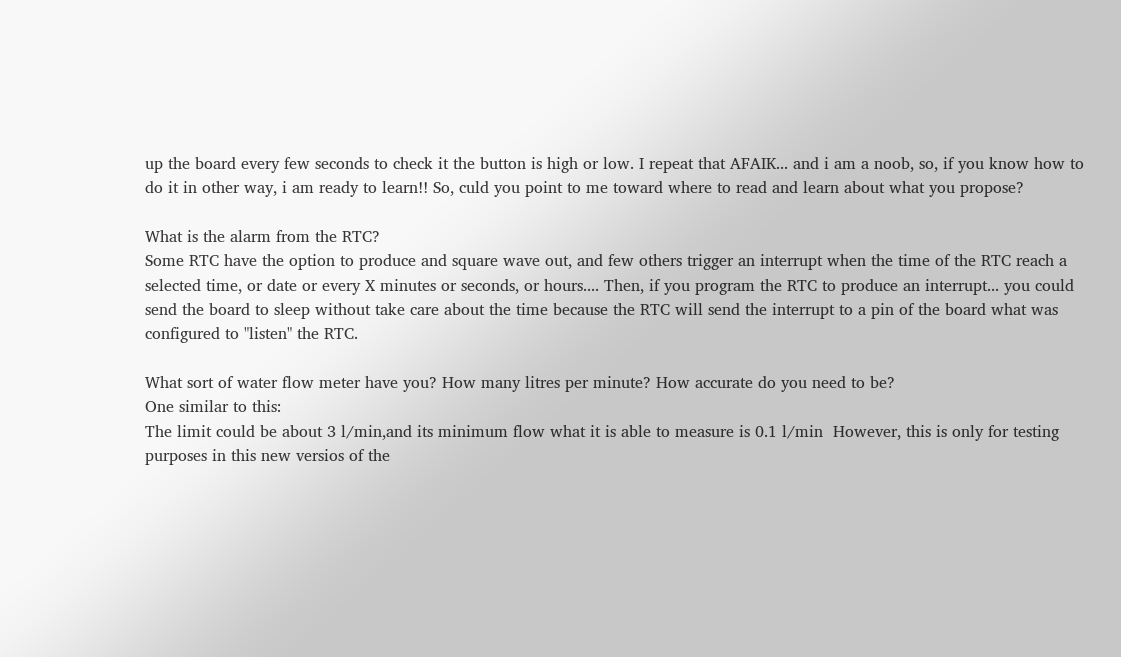up the board every few seconds to check it the button is high or low. I repeat that AFAIK... and i am a noob, so, if you know how to do it in other way, i am ready to learn!! So, culd you point to me toward where to read and learn about what you propose?

What is the alarm from the RTC?
Some RTC have the option to produce and square wave out, and few others trigger an interrupt when the time of the RTC reach a selected time, or date or every X minutes or seconds, or hours.... Then, if you program the RTC to produce an interrupt... you could send the board to sleep without take care about the time because the RTC will send the interrupt to a pin of the board what was configured to "listen" the RTC.

What sort of water flow meter have you? How many litres per minute? How accurate do you need to be?
One similar to this:
The limit could be about 3 l/min,and its minimum flow what it is able to measure is 0.1 l/min  However, this is only for testing purposes in this new versios of the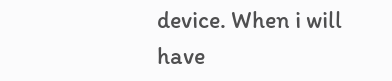device. When i will have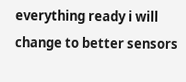everything ready i will change to better sensors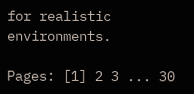for realistic environments.

Pages: [1] 2 3 ... 30